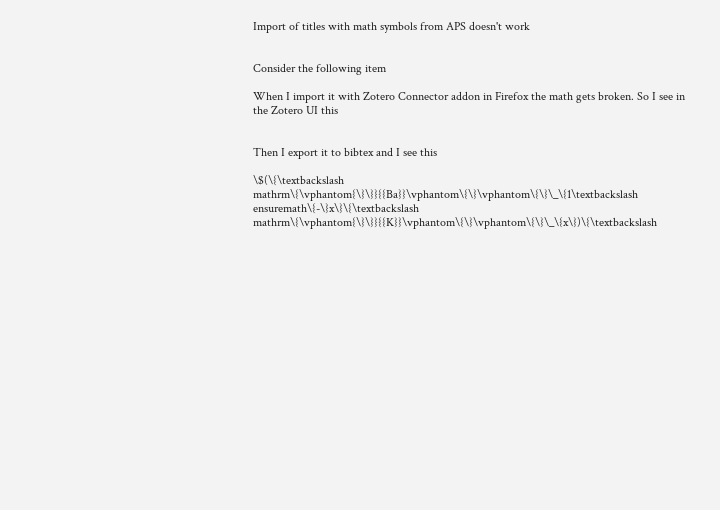Import of titles with math symbols from APS doesn't work


Consider the following item

When I import it with Zotero Connector addon in Firefox the math gets broken. So I see in the Zotero UI this


Then I export it to bibtex and I see this

\$(\{\textbackslash mathrm\{\vphantom{\}\}}{{Ba}}\vphantom\{\}\vphantom\{\}\_\{1\textbackslash ensuremath\{-\}x\}\{\textbackslash mathrm\{\vphantom{\}\}}{{K}}\vphantom\{\}\vphantom\{\}\_\{x\})\{\textbackslash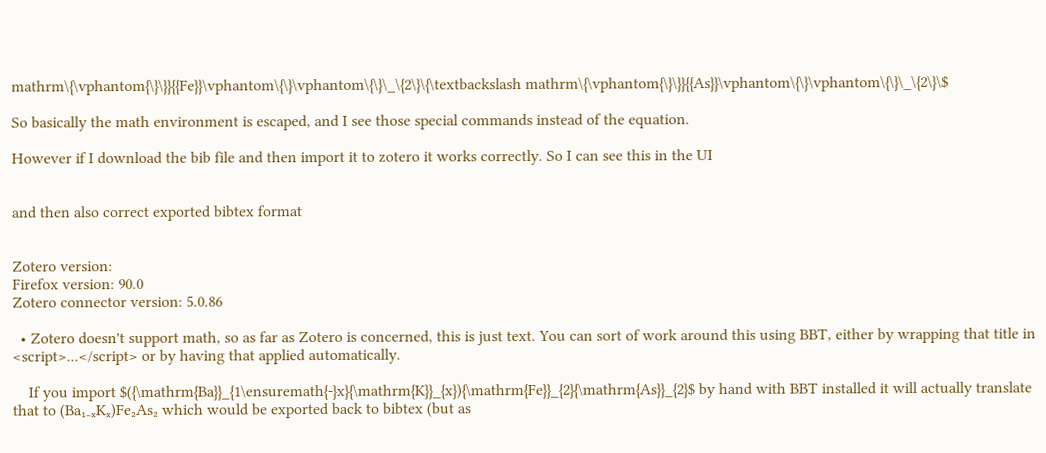mathrm\{\vphantom{\}\}}{{Fe}}\vphantom\{\}\vphantom\{\}\_\{2\}\{\textbackslash mathrm\{\vphantom{\}\}}{{As}}\vphantom\{\}\vphantom\{\}\_\{2\}\$

So basically the math environment is escaped, and I see those special commands instead of the equation.

However if I download the bib file and then import it to zotero it works correctly. So I can see this in the UI


and then also correct exported bibtex format


Zotero version:
Firefox version: 90.0
Zotero connector version: 5.0.86

  • Zotero doesn't support math, so as far as Zotero is concerned, this is just text. You can sort of work around this using BBT, either by wrapping that title in <script>...</script> or by having that applied automatically.

    If you import $({\mathrm{Ba}}_{1\ensuremath{-}x}{\mathrm{K}}_{x}){\mathrm{Fe}}_{2}{\mathrm{As}}_{2}$ by hand with BBT installed it will actually translate that to (Ba₁₋ₓKₓ)Fe₂As₂ which would be exported back to bibtex (but as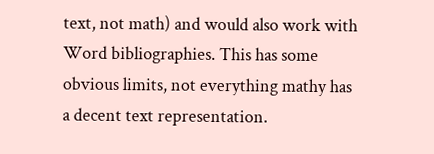text, not math) and would also work with Word bibliographies. This has some obvious limits, not everything mathy has a decent text representation.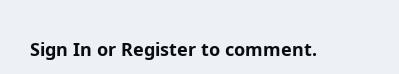Sign In or Register to comment.